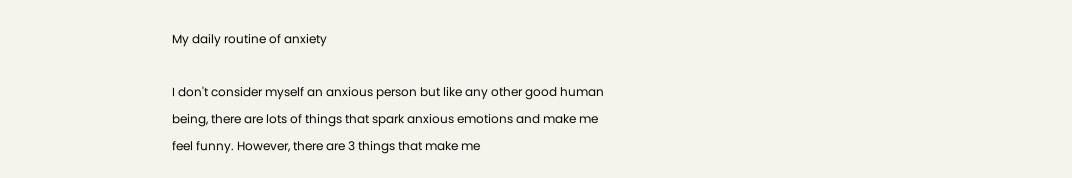My daily routine of anxiety

I don't consider myself an anxious person but like any other good human being, there are lots of things that spark anxious emotions and make me feel funny. However, there are 3 things that make me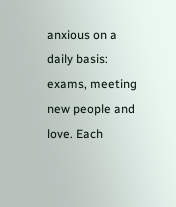anxious on a daily basis: exams, meeting new people and love. Each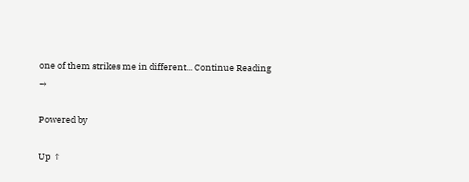one of them strikes me in different... Continue Reading →

Powered by

Up ↑